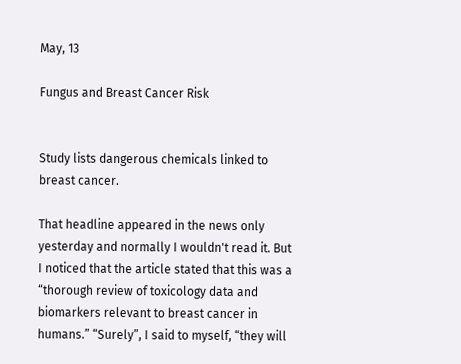May, 13

Fungus and Breast Cancer Risk


Study lists dangerous chemicals linked to breast cancer.

That headline appeared in the news only yesterday and normally I wouldn't read it. But I noticed that the article stated that this was a “thorough review of toxicology data and biomarkers relevant to breast cancer in humans.” “Surely”, I said to myself, “they will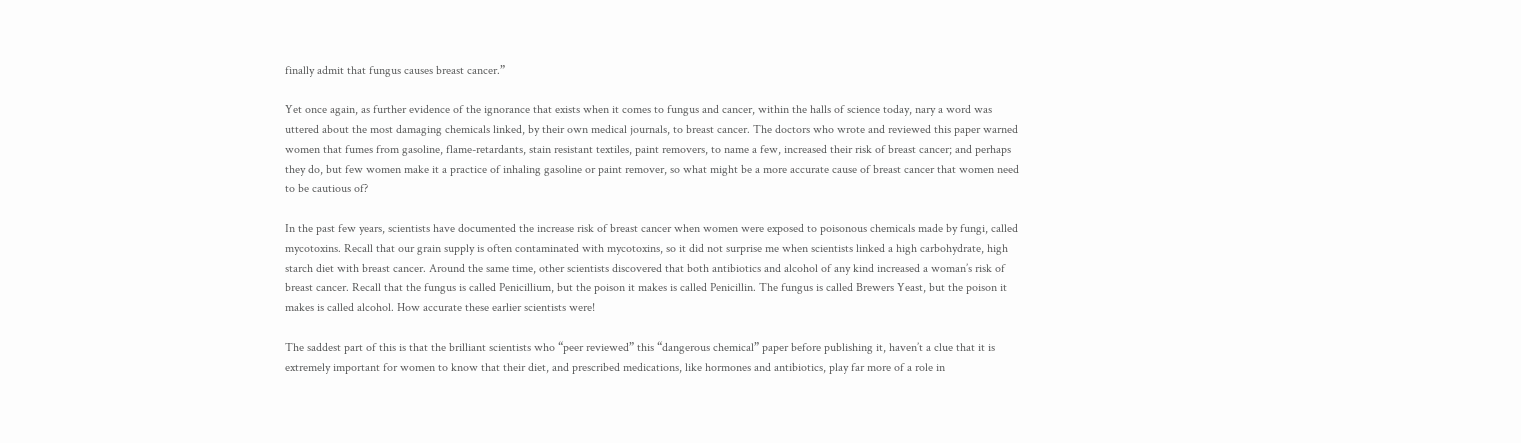finally admit that fungus causes breast cancer.”

Yet once again, as further evidence of the ignorance that exists when it comes to fungus and cancer, within the halls of science today, nary a word was uttered about the most damaging chemicals linked, by their own medical journals, to breast cancer. The doctors who wrote and reviewed this paper warned women that fumes from gasoline, flame-retardants, stain resistant textiles, paint removers, to name a few, increased their risk of breast cancer; and perhaps they do, but few women make it a practice of inhaling gasoline or paint remover, so what might be a more accurate cause of breast cancer that women need to be cautious of?

In the past few years, scientists have documented the increase risk of breast cancer when women were exposed to poisonous chemicals made by fungi, called mycotoxins. Recall that our grain supply is often contaminated with mycotoxins, so it did not surprise me when scientists linked a high carbohydrate, high starch diet with breast cancer. Around the same time, other scientists discovered that both antibiotics and alcohol of any kind increased a woman’s risk of breast cancer. Recall that the fungus is called Penicillium, but the poison it makes is called Penicillin. The fungus is called Brewers Yeast, but the poison it makes is called alcohol. How accurate these earlier scientists were!

The saddest part of this is that the brilliant scientists who “peer reviewed” this “dangerous chemical” paper before publishing it, haven’t a clue that it is extremely important for women to know that their diet, and prescribed medications, like hormones and antibiotics, play far more of a role in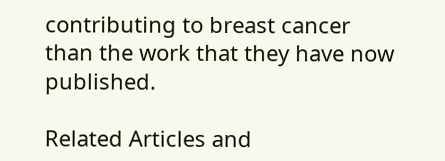contributing to breast cancer than the work that they have now published.

Related Articles and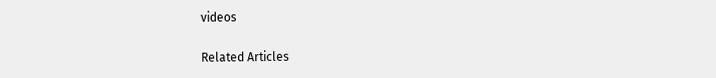videos

Related Articles